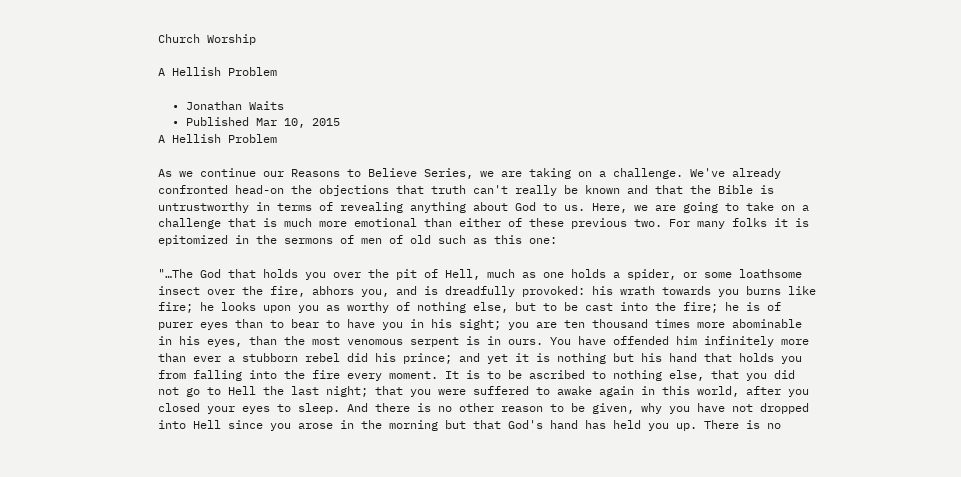Church Worship

A Hellish Problem

  • Jonathan Waits
  • Published Mar 10, 2015
A Hellish Problem

As we continue our Reasons to Believe Series, we are taking on a challenge. We've already confronted head-on the objections that truth can't really be known and that the Bible is untrustworthy in terms of revealing anything about God to us. Here, we are going to take on a challenge that is much more emotional than either of these previous two. For many folks it is epitomized in the sermons of men of old such as this one:

"…The God that holds you over the pit of Hell, much as one holds a spider, or some loathsome insect over the fire, abhors you, and is dreadfully provoked: his wrath towards you burns like fire; he looks upon you as worthy of nothing else, but to be cast into the fire; he is of purer eyes than to bear to have you in his sight; you are ten thousand times more abominable in his eyes, than the most venomous serpent is in ours. You have offended him infinitely more than ever a stubborn rebel did his prince; and yet it is nothing but his hand that holds you from falling into the fire every moment. It is to be ascribed to nothing else, that you did not go to Hell the last night; that you were suffered to awake again in this world, after you closed your eyes to sleep. And there is no other reason to be given, why you have not dropped into Hell since you arose in the morning but that God's hand has held you up. There is no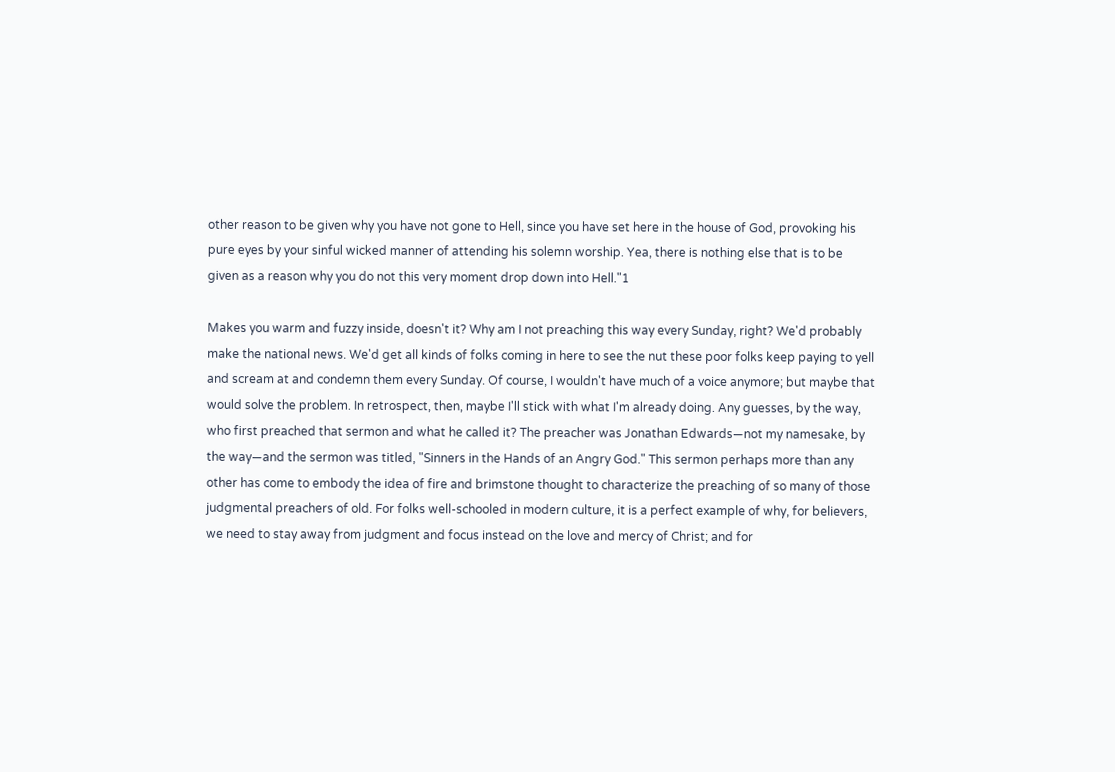other reason to be given why you have not gone to Hell, since you have set here in the house of God, provoking his pure eyes by your sinful wicked manner of attending his solemn worship. Yea, there is nothing else that is to be given as a reason why you do not this very moment drop down into Hell."1

Makes you warm and fuzzy inside, doesn't it? Why am I not preaching this way every Sunday, right? We'd probably make the national news. We'd get all kinds of folks coming in here to see the nut these poor folks keep paying to yell and scream at and condemn them every Sunday. Of course, I wouldn't have much of a voice anymore; but maybe that would solve the problem. In retrospect, then, maybe I'll stick with what I'm already doing. Any guesses, by the way, who first preached that sermon and what he called it? The preacher was Jonathan Edwards—not my namesake, by the way—and the sermon was titled, "Sinners in the Hands of an Angry God." This sermon perhaps more than any other has come to embody the idea of fire and brimstone thought to characterize the preaching of so many of those judgmental preachers of old. For folks well-schooled in modern culture, it is a perfect example of why, for believers, we need to stay away from judgment and focus instead on the love and mercy of Christ; and for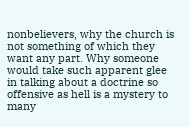nonbelievers, why the church is not something of which they want any part. Why someone would take such apparent glee in talking about a doctrine so offensive as hell is a mystery to many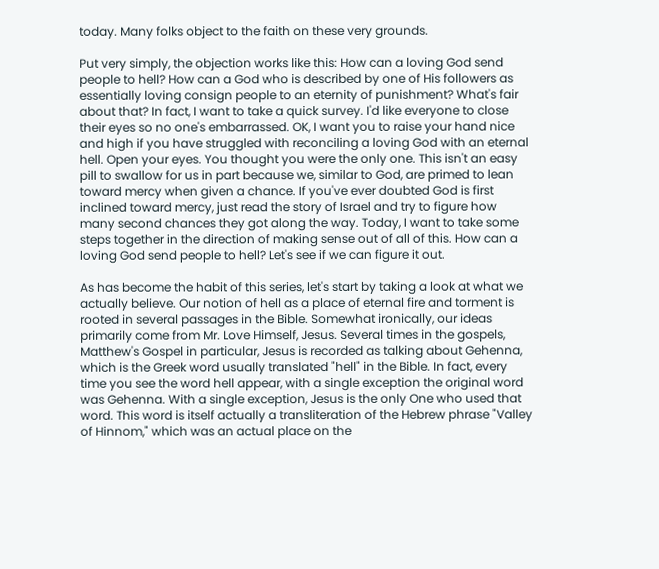today. Many folks object to the faith on these very grounds.

Put very simply, the objection works like this: How can a loving God send people to hell? How can a God who is described by one of His followers as essentially loving consign people to an eternity of punishment? What's fair about that? In fact, I want to take a quick survey. I'd like everyone to close their eyes so no one's embarrassed. OK, I want you to raise your hand nice and high if you have struggled with reconciling a loving God with an eternal hell. Open your eyes. You thought you were the only one. This isn't an easy pill to swallow for us in part because we, similar to God, are primed to lean toward mercy when given a chance. If you've ever doubted God is first inclined toward mercy, just read the story of Israel and try to figure how many second chances they got along the way. Today, I want to take some steps together in the direction of making sense out of all of this. How can a loving God send people to hell? Let's see if we can figure it out.

As has become the habit of this series, let's start by taking a look at what we actually believe. Our notion of hell as a place of eternal fire and torment is rooted in several passages in the Bible. Somewhat ironically, our ideas primarily come from Mr. Love Himself, Jesus. Several times in the gospels, Matthew's Gospel in particular, Jesus is recorded as talking about Gehenna, which is the Greek word usually translated "hell" in the Bible. In fact, every time you see the word hell appear, with a single exception the original word was Gehenna. With a single exception, Jesus is the only One who used that word. This word is itself actually a transliteration of the Hebrew phrase "Valley of Hinnom," which was an actual place on the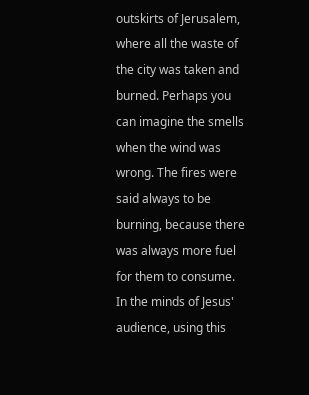outskirts of Jerusalem, where all the waste of the city was taken and burned. Perhaps you can imagine the smells when the wind was wrong. The fires were said always to be burning, because there was always more fuel for them to consume. In the minds of Jesus' audience, using this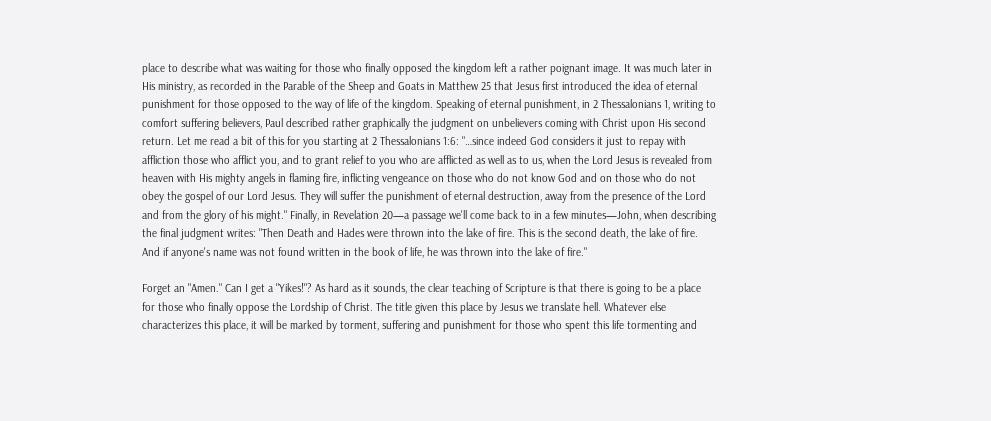place to describe what was waiting for those who finally opposed the kingdom left a rather poignant image. It was much later in His ministry, as recorded in the Parable of the Sheep and Goats in Matthew 25 that Jesus first introduced the idea of eternal punishment for those opposed to the way of life of the kingdom. Speaking of eternal punishment, in 2 Thessalonians 1, writing to comfort suffering believers, Paul described rather graphically the judgment on unbelievers coming with Christ upon His second return. Let me read a bit of this for you starting at 2 Thessalonians 1:6: "…since indeed God considers it just to repay with affliction those who afflict you, and to grant relief to you who are afflicted as well as to us, when the Lord Jesus is revealed from heaven with His mighty angels in flaming fire, inflicting vengeance on those who do not know God and on those who do not obey the gospel of our Lord Jesus. They will suffer the punishment of eternal destruction, away from the presence of the Lord and from the glory of his might." Finally, in Revelation 20—a passage we'll come back to in a few minutes—John, when describing the final judgment writes: "Then Death and Hades were thrown into the lake of fire. This is the second death, the lake of fire. And if anyone's name was not found written in the book of life, he was thrown into the lake of fire."

Forget an "Amen." Can I get a "Yikes!"? As hard as it sounds, the clear teaching of Scripture is that there is going to be a place for those who finally oppose the Lordship of Christ. The title given this place by Jesus we translate hell. Whatever else characterizes this place, it will be marked by torment, suffering and punishment for those who spent this life tormenting and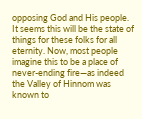opposing God and His people. It seems this will be the state of things for these folks for all eternity. Now, most people imagine this to be a place of never-ending fire—as indeed the Valley of Hinnom was known to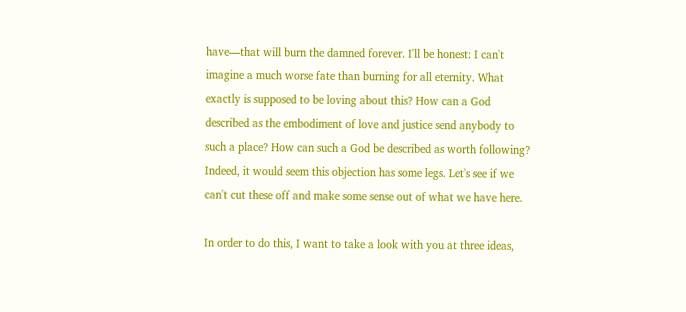have—that will burn the damned forever. I'll be honest: I can't imagine a much worse fate than burning for all eternity. What exactly is supposed to be loving about this? How can a God described as the embodiment of love and justice send anybody to such a place? How can such a God be described as worth following? Indeed, it would seem this objection has some legs. Let's see if we can't cut these off and make some sense out of what we have here.

In order to do this, I want to take a look with you at three ideas,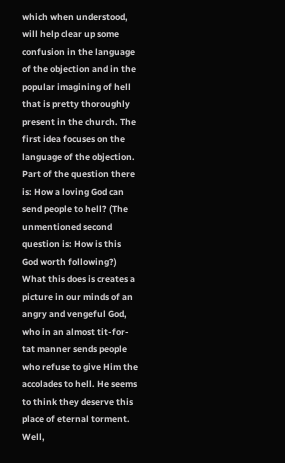which when understood, will help clear up some confusion in the language of the objection and in the popular imagining of hell that is pretty thoroughly present in the church. The first idea focuses on the language of the objection. Part of the question there is: How a loving God can send people to hell? (The unmentioned second question is: How is this God worth following?) What this does is creates a picture in our minds of an angry and vengeful God, who in an almost tit-for-tat manner sends people who refuse to give Him the accolades to hell. He seems to think they deserve this place of eternal torment. Well,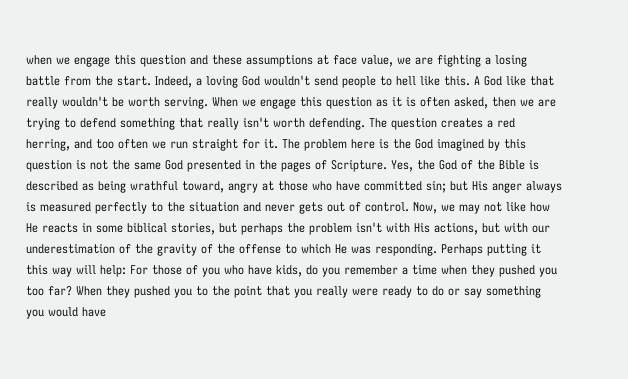when we engage this question and these assumptions at face value, we are fighting a losing battle from the start. Indeed, a loving God wouldn't send people to hell like this. A God like that really wouldn't be worth serving. When we engage this question as it is often asked, then we are trying to defend something that really isn't worth defending. The question creates a red herring, and too often we run straight for it. The problem here is the God imagined by this question is not the same God presented in the pages of Scripture. Yes, the God of the Bible is described as being wrathful toward, angry at those who have committed sin; but His anger always is measured perfectly to the situation and never gets out of control. Now, we may not like how He reacts in some biblical stories, but perhaps the problem isn't with His actions, but with our underestimation of the gravity of the offense to which He was responding. Perhaps putting it this way will help: For those of you who have kids, do you remember a time when they pushed you too far? When they pushed you to the point that you really were ready to do or say something you would have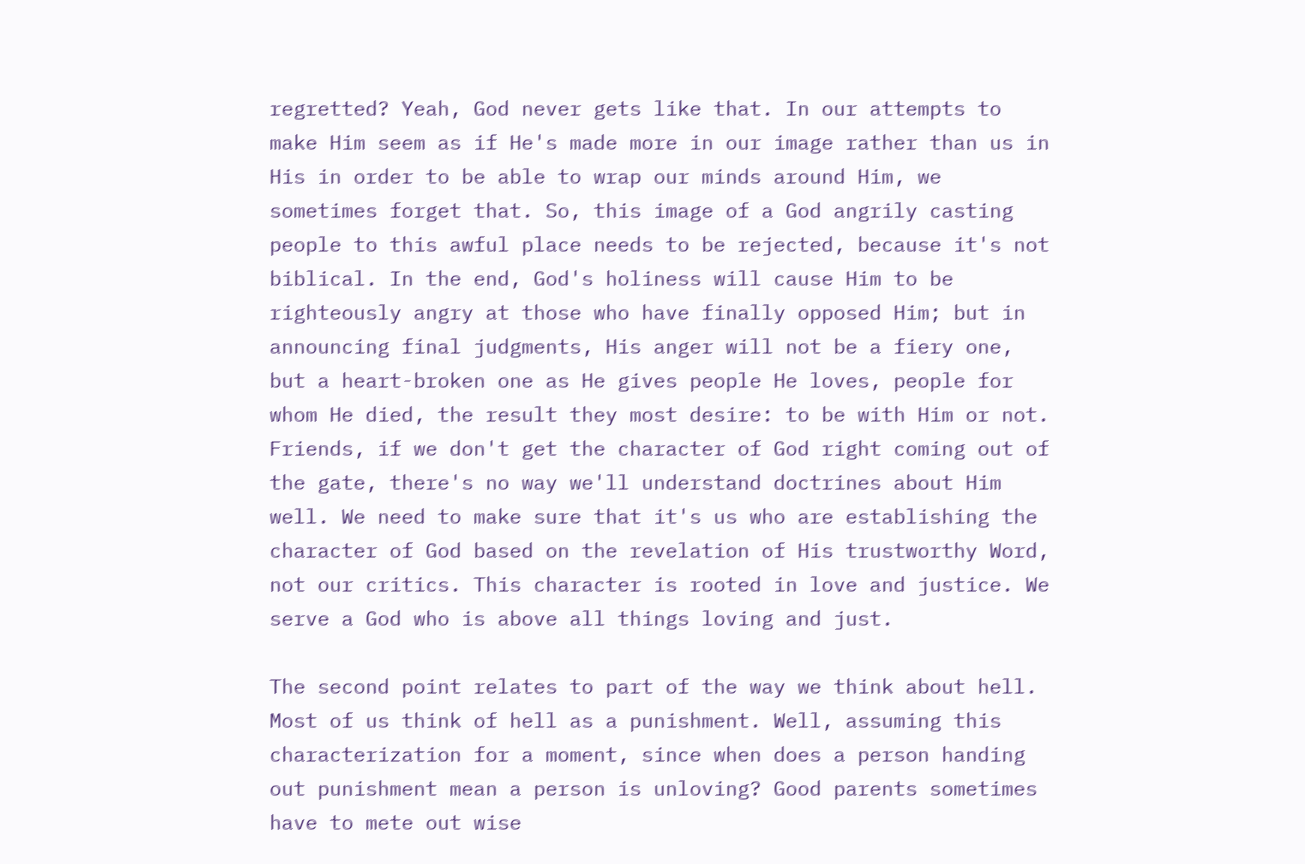regretted? Yeah, God never gets like that. In our attempts to make Him seem as if He's made more in our image rather than us in His in order to be able to wrap our minds around Him, we sometimes forget that. So, this image of a God angrily casting people to this awful place needs to be rejected, because it's not biblical. In the end, God's holiness will cause Him to be righteously angry at those who have finally opposed Him; but in announcing final judgments, His anger will not be a fiery one, but a heart-broken one as He gives people He loves, people for whom He died, the result they most desire: to be with Him or not. Friends, if we don't get the character of God right coming out of the gate, there's no way we'll understand doctrines about Him well. We need to make sure that it's us who are establishing the character of God based on the revelation of His trustworthy Word, not our critics. This character is rooted in love and justice. We serve a God who is above all things loving and just.

The second point relates to part of the way we think about hell. Most of us think of hell as a punishment. Well, assuming this characterization for a moment, since when does a person handing out punishment mean a person is unloving? Good parents sometimes have to mete out wise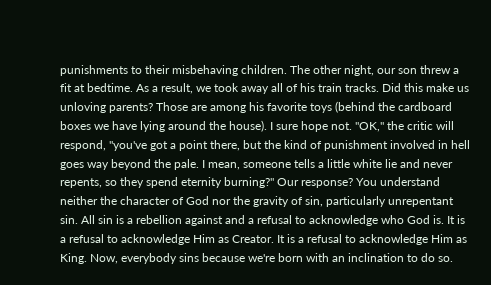punishments to their misbehaving children. The other night, our son threw a fit at bedtime. As a result, we took away all of his train tracks. Did this make us unloving parents? Those are among his favorite toys (behind the cardboard boxes we have lying around the house). I sure hope not. "OK," the critic will respond, "you've got a point there, but the kind of punishment involved in hell goes way beyond the pale. I mean, someone tells a little white lie and never repents, so they spend eternity burning?" Our response? You understand neither the character of God nor the gravity of sin, particularly unrepentant sin. All sin is a rebellion against and a refusal to acknowledge who God is. It is a refusal to acknowledge Him as Creator. It is a refusal to acknowledge Him as King. Now, everybody sins because we're born with an inclination to do so.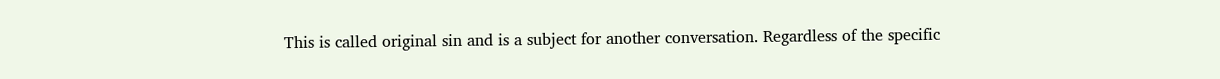This is called original sin and is a subject for another conversation. Regardless of the specific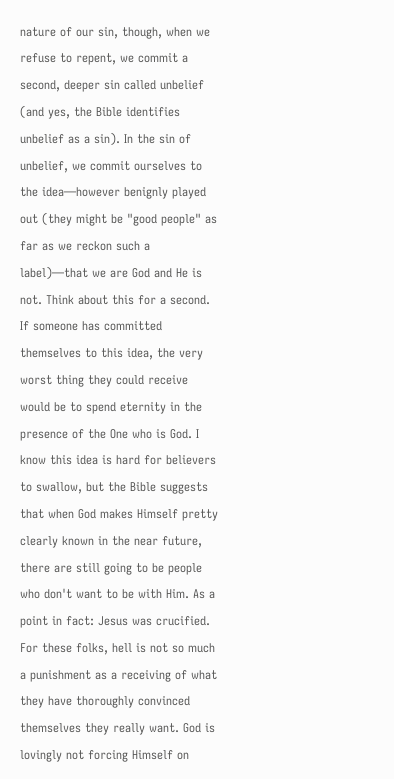nature of our sin, though, when we refuse to repent, we commit a second, deeper sin called unbelief (and yes, the Bible identifies unbelief as a sin). In the sin of unbelief, we commit ourselves to the idea—however benignly played out (they might be "good people" as far as we reckon such a label)—that we are God and He is not. Think about this for a second. If someone has committed themselves to this idea, the very worst thing they could receive would be to spend eternity in the presence of the One who is God. I know this idea is hard for believers to swallow, but the Bible suggests that when God makes Himself pretty clearly known in the near future, there are still going to be people who don't want to be with Him. As a point in fact: Jesus was crucified. For these folks, hell is not so much a punishment as a receiving of what they have thoroughly convinced themselves they really want. God is lovingly not forcing Himself on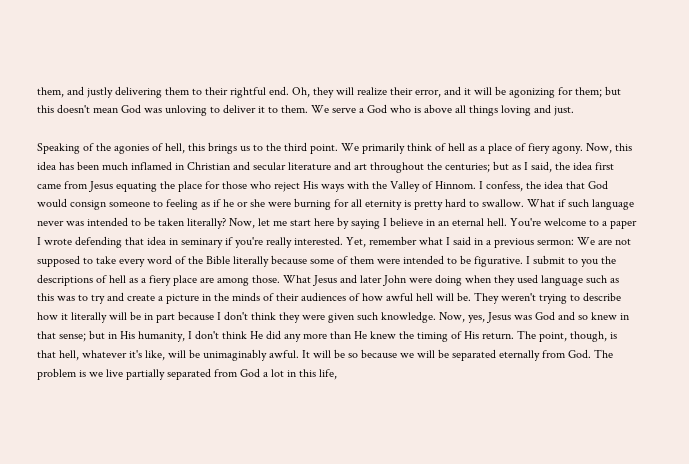them, and justly delivering them to their rightful end. Oh, they will realize their error, and it will be agonizing for them; but this doesn't mean God was unloving to deliver it to them. We serve a God who is above all things loving and just.

Speaking of the agonies of hell, this brings us to the third point. We primarily think of hell as a place of fiery agony. Now, this idea has been much inflamed in Christian and secular literature and art throughout the centuries; but as I said, the idea first came from Jesus equating the place for those who reject His ways with the Valley of Hinnom. I confess, the idea that God would consign someone to feeling as if he or she were burning for all eternity is pretty hard to swallow. What if such language never was intended to be taken literally? Now, let me start here by saying I believe in an eternal hell. You're welcome to a paper I wrote defending that idea in seminary if you're really interested. Yet, remember what I said in a previous sermon: We are not supposed to take every word of the Bible literally because some of them were intended to be figurative. I submit to you the descriptions of hell as a fiery place are among those. What Jesus and later John were doing when they used language such as this was to try and create a picture in the minds of their audiences of how awful hell will be. They weren't trying to describe how it literally will be in part because I don't think they were given such knowledge. Now, yes, Jesus was God and so knew in that sense; but in His humanity, I don't think He did any more than He knew the timing of His return. The point, though, is that hell, whatever it's like, will be unimaginably awful. It will be so because we will be separated eternally from God. The problem is we live partially separated from God a lot in this life,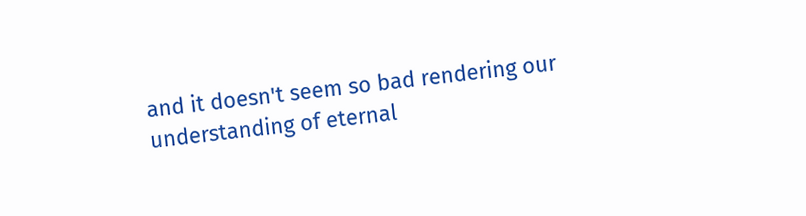and it doesn't seem so bad rendering our understanding of eternal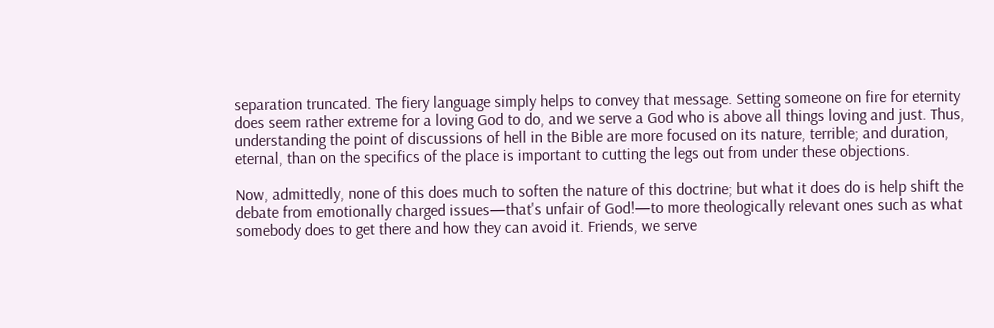separation truncated. The fiery language simply helps to convey that message. Setting someone on fire for eternity does seem rather extreme for a loving God to do, and we serve a God who is above all things loving and just. Thus, understanding the point of discussions of hell in the Bible are more focused on its nature, terrible; and duration, eternal, than on the specifics of the place is important to cutting the legs out from under these objections.

Now, admittedly, none of this does much to soften the nature of this doctrine; but what it does do is help shift the debate from emotionally charged issues—that's unfair of God!—to more theologically relevant ones such as what somebody does to get there and how they can avoid it. Friends, we serve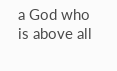a God who is above all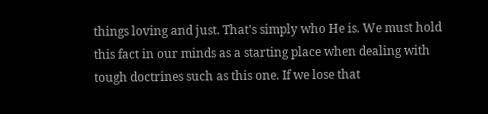things loving and just. That's simply who He is. We must hold this fact in our minds as a starting place when dealing with tough doctrines such as this one. If we lose that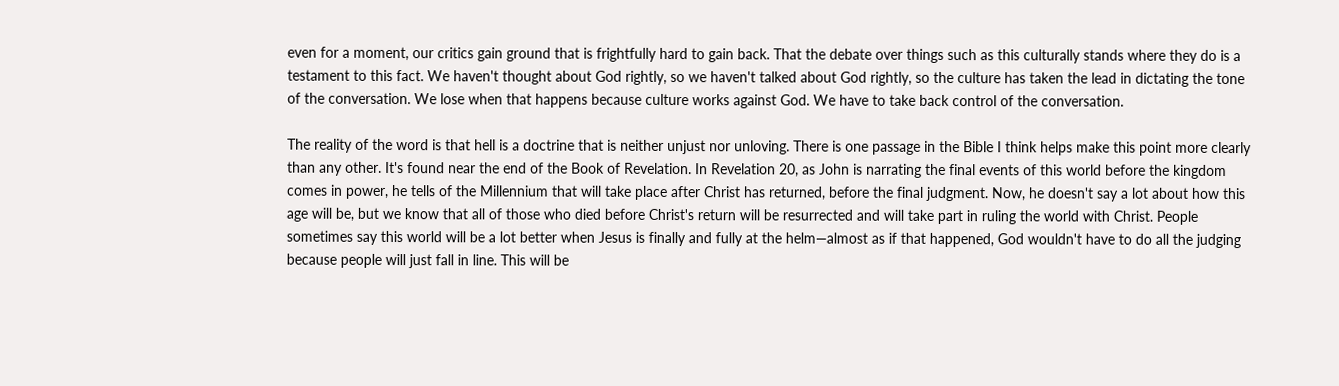even for a moment, our critics gain ground that is frightfully hard to gain back. That the debate over things such as this culturally stands where they do is a testament to this fact. We haven't thought about God rightly, so we haven't talked about God rightly, so the culture has taken the lead in dictating the tone of the conversation. We lose when that happens because culture works against God. We have to take back control of the conversation.

The reality of the word is that hell is a doctrine that is neither unjust nor unloving. There is one passage in the Bible I think helps make this point more clearly than any other. It's found near the end of the Book of Revelation. In Revelation 20, as John is narrating the final events of this world before the kingdom comes in power, he tells of the Millennium that will take place after Christ has returned, before the final judgment. Now, he doesn't say a lot about how this age will be, but we know that all of those who died before Christ's return will be resurrected and will take part in ruling the world with Christ. People sometimes say this world will be a lot better when Jesus is finally and fully at the helm—almost as if that happened, God wouldn't have to do all the judging because people will just fall in line. This will be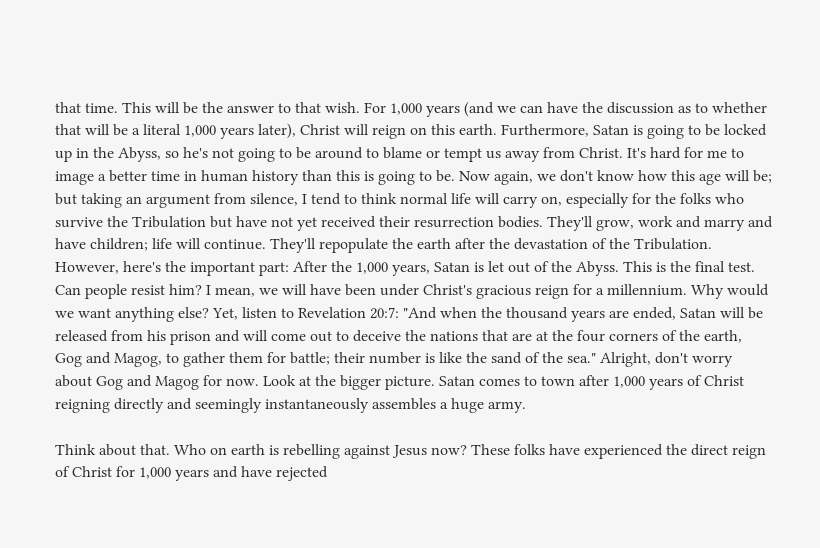that time. This will be the answer to that wish. For 1,000 years (and we can have the discussion as to whether that will be a literal 1,000 years later), Christ will reign on this earth. Furthermore, Satan is going to be locked up in the Abyss, so he's not going to be around to blame or tempt us away from Christ. It's hard for me to image a better time in human history than this is going to be. Now again, we don't know how this age will be; but taking an argument from silence, I tend to think normal life will carry on, especially for the folks who survive the Tribulation but have not yet received their resurrection bodies. They'll grow, work and marry and have children; life will continue. They'll repopulate the earth after the devastation of the Tribulation. However, here's the important part: After the 1,000 years, Satan is let out of the Abyss. This is the final test. Can people resist him? I mean, we will have been under Christ's gracious reign for a millennium. Why would we want anything else? Yet, listen to Revelation 20:7: "And when the thousand years are ended, Satan will be released from his prison and will come out to deceive the nations that are at the four corners of the earth, Gog and Magog, to gather them for battle; their number is like the sand of the sea." Alright, don't worry about Gog and Magog for now. Look at the bigger picture. Satan comes to town after 1,000 years of Christ reigning directly and seemingly instantaneously assembles a huge army.

Think about that. Who on earth is rebelling against Jesus now? These folks have experienced the direct reign of Christ for 1,000 years and have rejected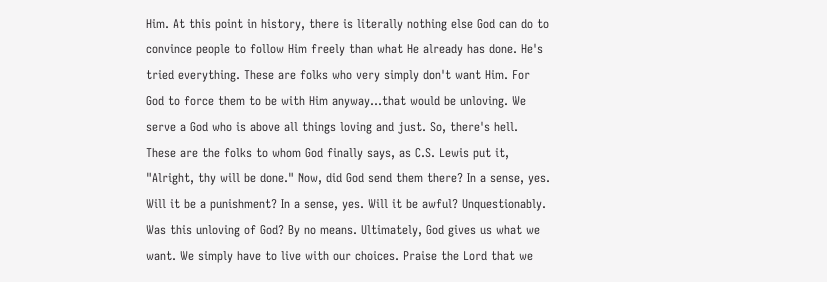Him. At this point in history, there is literally nothing else God can do to convince people to follow Him freely than what He already has done. He's tried everything. These are folks who very simply don't want Him. For God to force them to be with Him anyway…that would be unloving. We serve a God who is above all things loving and just. So, there's hell. These are the folks to whom God finally says, as C.S. Lewis put it, "Alright, thy will be done." Now, did God send them there? In a sense, yes. Will it be a punishment? In a sense, yes. Will it be awful? Unquestionably. Was this unloving of God? By no means. Ultimately, God gives us what we want. We simply have to live with our choices. Praise the Lord that we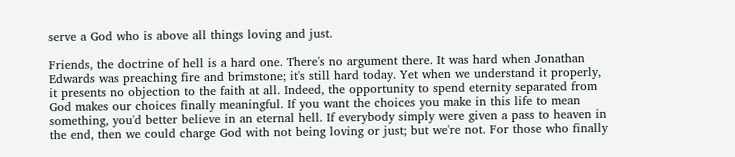serve a God who is above all things loving and just.

Friends, the doctrine of hell is a hard one. There's no argument there. It was hard when Jonathan Edwards was preaching fire and brimstone; it's still hard today. Yet when we understand it properly, it presents no objection to the faith at all. Indeed, the opportunity to spend eternity separated from God makes our choices finally meaningful. If you want the choices you make in this life to mean something, you'd better believe in an eternal hell. If everybody simply were given a pass to heaven in the end, then we could charge God with not being loving or just; but we're not. For those who finally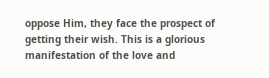oppose Him, they face the prospect of getting their wish. This is a glorious manifestation of the love and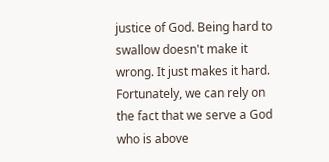justice of God. Being hard to swallow doesn't make it wrong. It just makes it hard. Fortunately, we can rely on the fact that we serve a God who is above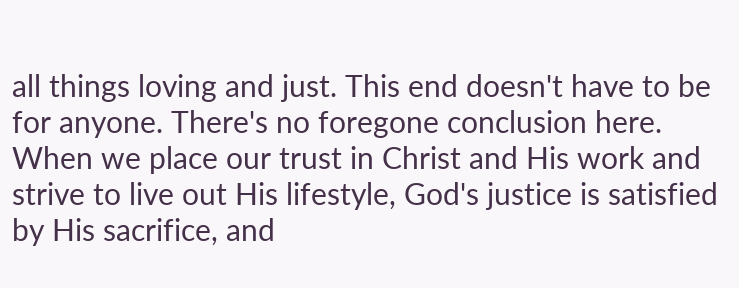all things loving and just. This end doesn't have to be for anyone. There's no foregone conclusion here. When we place our trust in Christ and His work and strive to live out His lifestyle, God's justice is satisfied by His sacrifice, and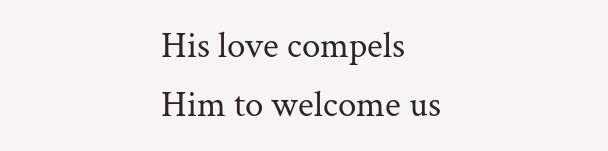His love compels Him to welcome us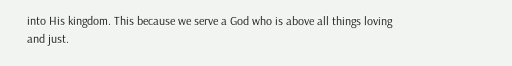into His kingdom. This because we serve a God who is above all things loving and just.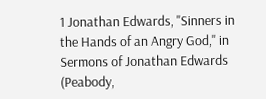1 Jonathan Edwards, "Sinners in the Hands of an Angry God," in Sermons of Jonathan Edwards (Peabody,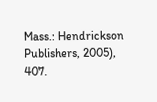Mass.: Hendrickson Publishers, 2005), 407.